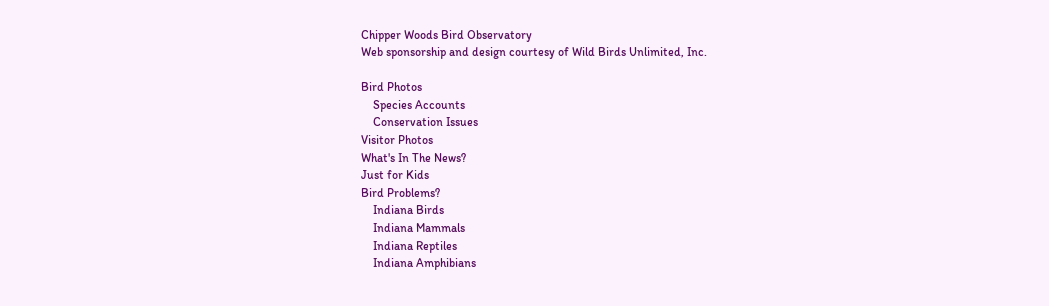Chipper Woods Bird Observatory
Web sponsorship and design courtesy of Wild Birds Unlimited, Inc.

Bird Photos
    Species Accounts
    Conservation Issues
Visitor Photos
What's In The News?
Just for Kids
Bird Problems?
    Indiana Birds
    Indiana Mammals
    Indiana Reptiles
    Indiana Amphibians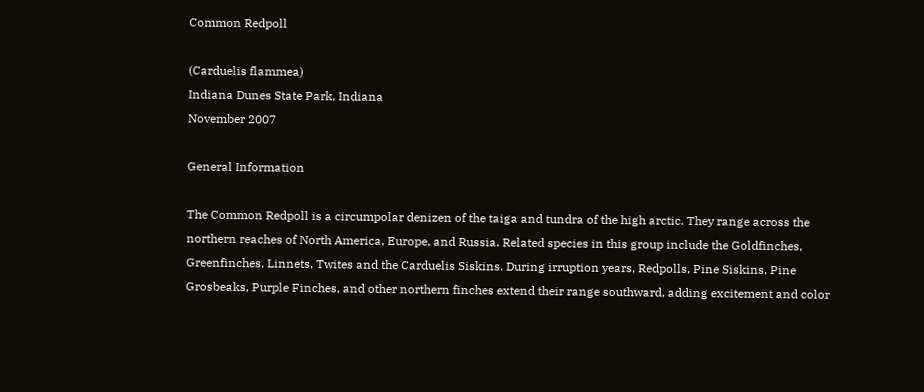Common Redpoll

(Carduelis flammea)
Indiana Dunes State Park, Indiana
November 2007

General Information

The Common Redpoll is a circumpolar denizen of the taiga and tundra of the high arctic. They range across the northern reaches of North America, Europe, and Russia. Related species in this group include the Goldfinches, Greenfinches, Linnets, Twites and the Carduelis Siskins. During irruption years, Redpolls, Pine Siskins, Pine Grosbeaks, Purple Finches, and other northern finches extend their range southward, adding excitement and color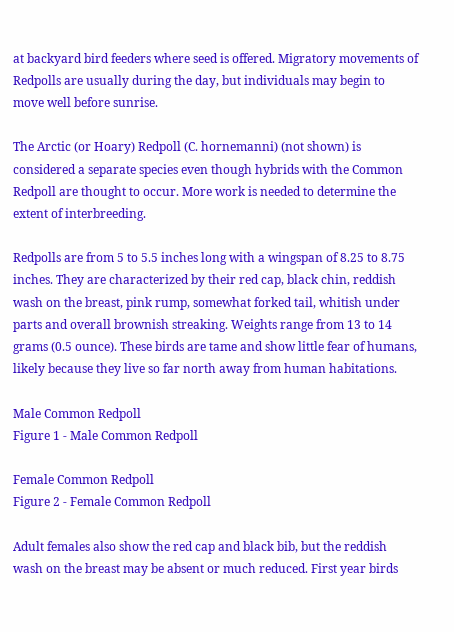at backyard bird feeders where seed is offered. Migratory movements of Redpolls are usually during the day, but individuals may begin to move well before sunrise.

The Arctic (or Hoary) Redpoll (C. hornemanni) (not shown) is considered a separate species even though hybrids with the Common Redpoll are thought to occur. More work is needed to determine the extent of interbreeding.

Redpolls are from 5 to 5.5 inches long with a wingspan of 8.25 to 8.75 inches. They are characterized by their red cap, black chin, reddish wash on the breast, pink rump, somewhat forked tail, whitish under parts and overall brownish streaking. Weights range from 13 to 14 grams (0.5 ounce). These birds are tame and show little fear of humans, likely because they live so far north away from human habitations.

Male Common Redpoll
Figure 1 - Male Common Redpoll

Female Common Redpoll
Figure 2 - Female Common Redpoll

Adult females also show the red cap and black bib, but the reddish wash on the breast may be absent or much reduced. First year birds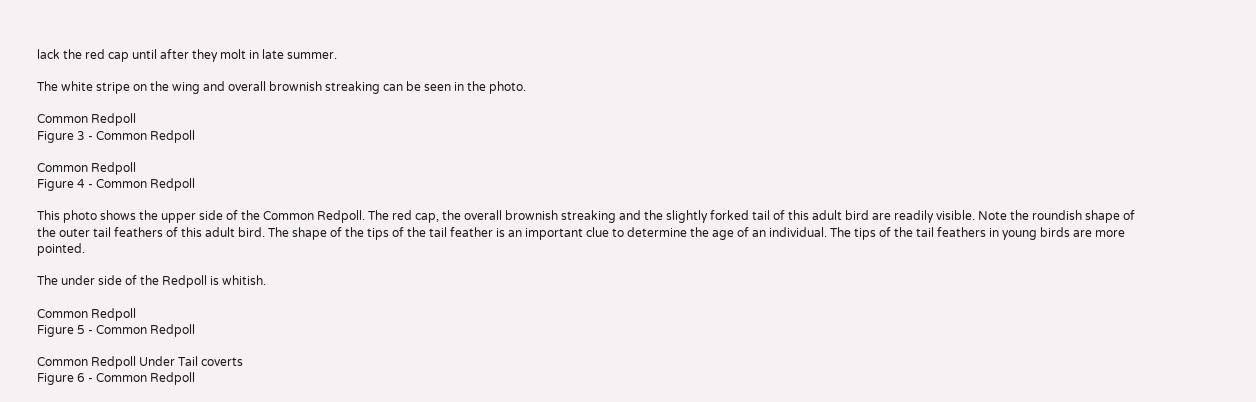lack the red cap until after they molt in late summer.

The white stripe on the wing and overall brownish streaking can be seen in the photo.

Common Redpoll
Figure 3 - Common Redpoll

Common Redpoll
Figure 4 - Common Redpoll

This photo shows the upper side of the Common Redpoll. The red cap, the overall brownish streaking and the slightly forked tail of this adult bird are readily visible. Note the roundish shape of the outer tail feathers of this adult bird. The shape of the tips of the tail feather is an important clue to determine the age of an individual. The tips of the tail feathers in young birds are more pointed.

The under side of the Redpoll is whitish.

Common Redpoll
Figure 5 - Common Redpoll

Common Redpoll Under Tail coverts
Figure 6 - Common Redpoll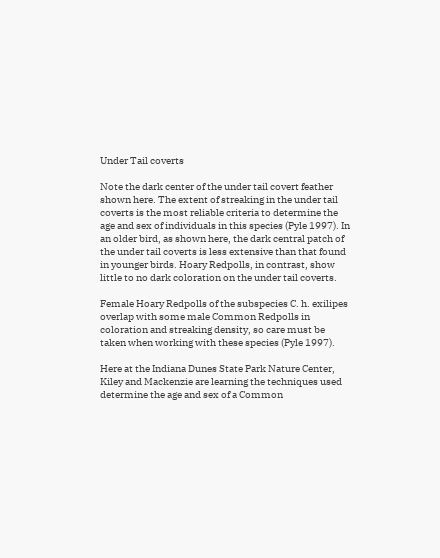Under Tail coverts

Note the dark center of the under tail covert feather shown here. The extent of streaking in the under tail coverts is the most reliable criteria to determine the age and sex of individuals in this species (Pyle 1997). In an older bird, as shown here, the dark central patch of the under tail coverts is less extensive than that found in younger birds. Hoary Redpolls, in contrast, show little to no dark coloration on the under tail coverts.

Female Hoary Redpolls of the subspecies C. h. exilipes overlap with some male Common Redpolls in coloration and streaking density, so care must be taken when working with these species (Pyle 1997).

Here at the Indiana Dunes State Park Nature Center, Kiley and Mackenzie are learning the techniques used determine the age and sex of a Common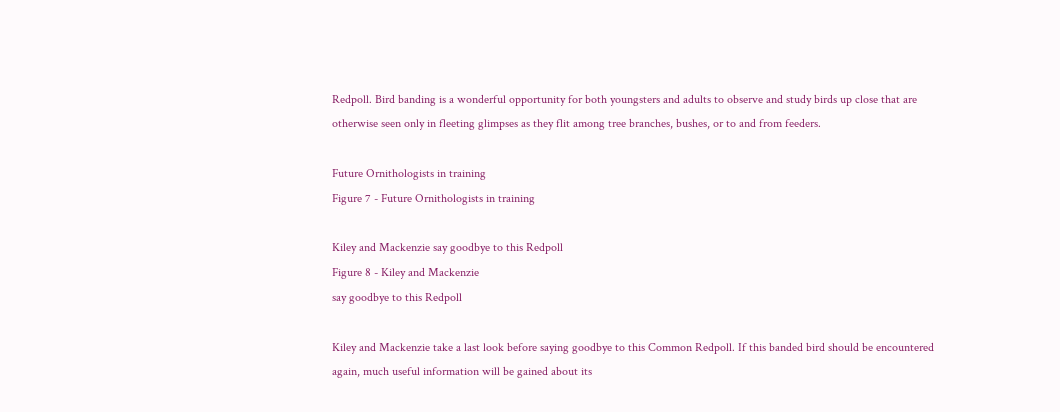Redpoll. Bird banding is a wonderful opportunity for both youngsters and adults to observe and study birds up close that are otherwise seen only in fleeting glimpses as they flit among tree branches, bushes, or to and from feeders.

Future Ornithologists in training
Figure 7 - Future Ornithologists in training

Kiley and Mackenzie say goodbye to this Redpoll
Figure 8 - Kiley and Mackenzie
say goodbye to this Redpoll

Kiley and Mackenzie take a last look before saying goodbye to this Common Redpoll. If this banded bird should be encountered again, much useful information will be gained about its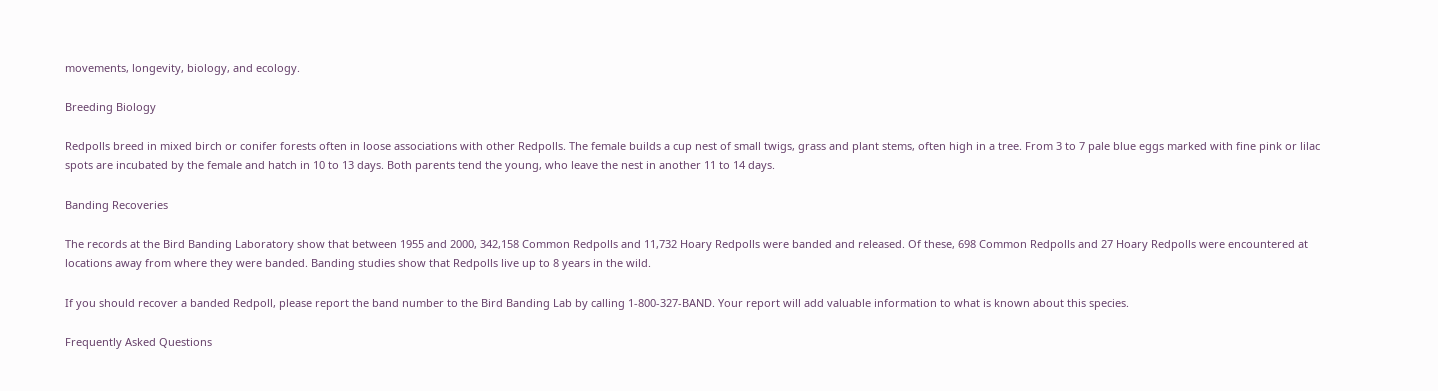movements, longevity, biology, and ecology.

Breeding Biology

Redpolls breed in mixed birch or conifer forests often in loose associations with other Redpolls. The female builds a cup nest of small twigs, grass and plant stems, often high in a tree. From 3 to 7 pale blue eggs marked with fine pink or lilac spots are incubated by the female and hatch in 10 to 13 days. Both parents tend the young, who leave the nest in another 11 to 14 days.

Banding Recoveries

The records at the Bird Banding Laboratory show that between 1955 and 2000, 342,158 Common Redpolls and 11,732 Hoary Redpolls were banded and released. Of these, 698 Common Redpolls and 27 Hoary Redpolls were encountered at locations away from where they were banded. Banding studies show that Redpolls live up to 8 years in the wild.

If you should recover a banded Redpoll, please report the band number to the Bird Banding Lab by calling 1-800-327-BAND. Your report will add valuable information to what is known about this species.

Frequently Asked Questions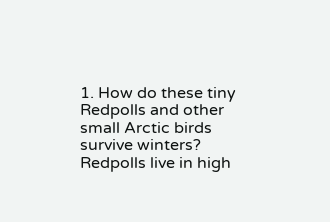1. How do these tiny Redpolls and other small Arctic birds survive winters?
Redpolls live in high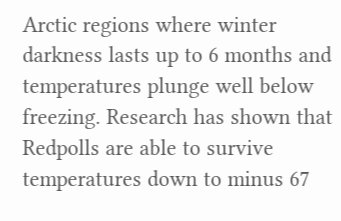Arctic regions where winter darkness lasts up to 6 months and temperatures plunge well below freezing. Research has shown that Redpolls are able to survive temperatures down to minus 67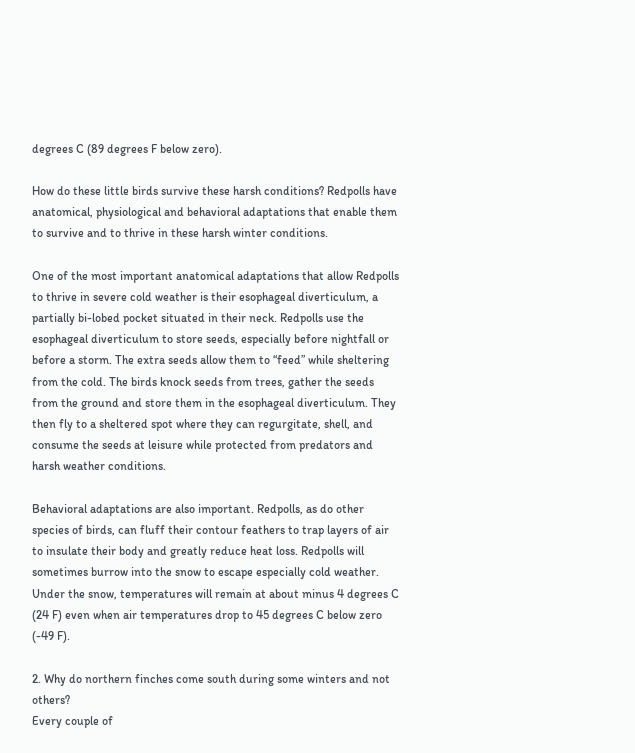degrees C (89 degrees F below zero).

How do these little birds survive these harsh conditions? Redpolls have anatomical, physiological and behavioral adaptations that enable them to survive and to thrive in these harsh winter conditions.

One of the most important anatomical adaptations that allow Redpolls to thrive in severe cold weather is their esophageal diverticulum, a partially bi-lobed pocket situated in their neck. Redpolls use the esophageal diverticulum to store seeds, especially before nightfall or before a storm. The extra seeds allow them to “feed” while sheltering from the cold. The birds knock seeds from trees, gather the seeds from the ground and store them in the esophageal diverticulum. They then fly to a sheltered spot where they can regurgitate, shell, and consume the seeds at leisure while protected from predators and harsh weather conditions.

Behavioral adaptations are also important. Redpolls, as do other species of birds, can fluff their contour feathers to trap layers of air to insulate their body and greatly reduce heat loss. Redpolls will sometimes burrow into the snow to escape especially cold weather. Under the snow, temperatures will remain at about minus 4 degrees C (24 F) even when air temperatures drop to 45 degrees C below zero (-49 F).

2. Why do northern finches come south during some winters and not others?
Every couple of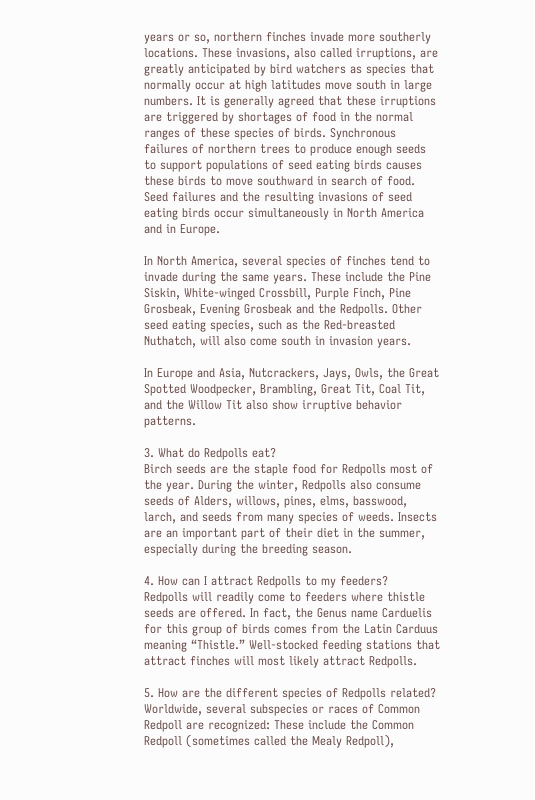years or so, northern finches invade more southerly locations. These invasions, also called irruptions, are greatly anticipated by bird watchers as species that normally occur at high latitudes move south in large numbers. It is generally agreed that these irruptions are triggered by shortages of food in the normal ranges of these species of birds. Synchronous failures of northern trees to produce enough seeds to support populations of seed eating birds causes these birds to move southward in search of food. Seed failures and the resulting invasions of seed eating birds occur simultaneously in North America and in Europe.

In North America, several species of finches tend to invade during the same years. These include the Pine Siskin, White-winged Crossbill, Purple Finch, Pine Grosbeak, Evening Grosbeak and the Redpolls. Other seed eating species, such as the Red-breasted Nuthatch, will also come south in invasion years.

In Europe and Asia, Nutcrackers, Jays, Owls, the Great Spotted Woodpecker, Brambling, Great Tit, Coal Tit, and the Willow Tit also show irruptive behavior patterns.

3. What do Redpolls eat?
Birch seeds are the staple food for Redpolls most of the year. During the winter, Redpolls also consume seeds of Alders, willows, pines, elms, basswood, larch, and seeds from many species of weeds. Insects are an important part of their diet in the summer, especially during the breeding season.

4. How can I attract Redpolls to my feeders?
Redpolls will readily come to feeders where thistle seeds are offered. In fact, the Genus name Carduelis for this group of birds comes from the Latin Carduus meaning “Thistle.” Well-stocked feeding stations that attract finches will most likely attract Redpolls.

5. How are the different species of Redpolls related?
Worldwide, several subspecies or races of Common Redpoll are recognized: These include the Common Redpoll (sometimes called the Mealy Redpoll),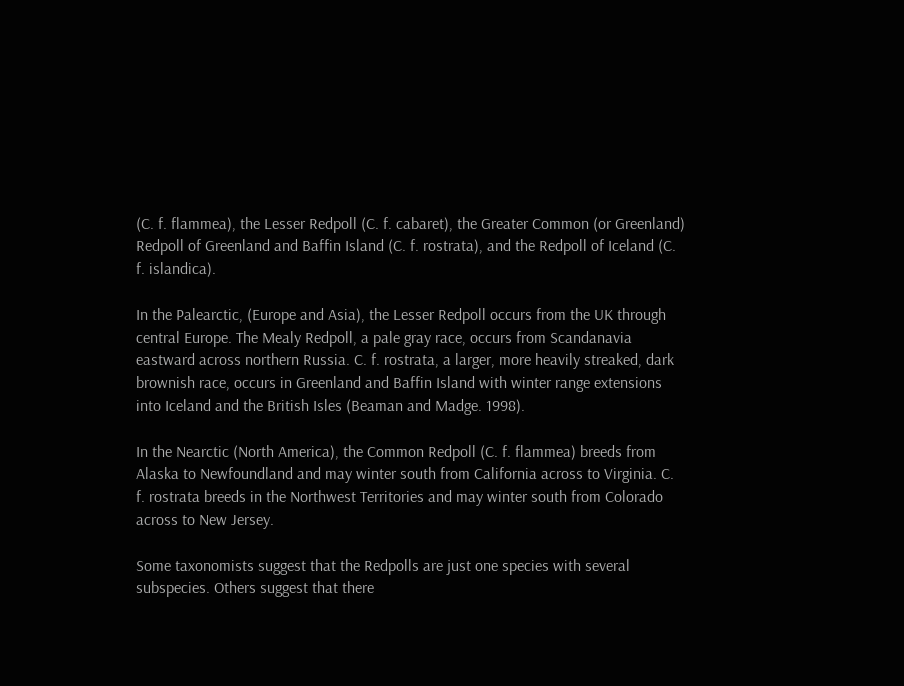(C. f. flammea), the Lesser Redpoll (C. f. cabaret), the Greater Common (or Greenland) Redpoll of Greenland and Baffin Island (C. f. rostrata), and the Redpoll of Iceland (C. f. islandica).

In the Palearctic, (Europe and Asia), the Lesser Redpoll occurs from the UK through central Europe. The Mealy Redpoll, a pale gray race, occurs from Scandanavia eastward across northern Russia. C. f. rostrata, a larger, more heavily streaked, dark brownish race, occurs in Greenland and Baffin Island with winter range extensions into Iceland and the British Isles (Beaman and Madge. 1998).

In the Nearctic (North America), the Common Redpoll (C. f. flammea) breeds from Alaska to Newfoundland and may winter south from California across to Virginia. C. f. rostrata breeds in the Northwest Territories and may winter south from Colorado across to New Jersey.

Some taxonomists suggest that the Redpolls are just one species with several subspecies. Others suggest that there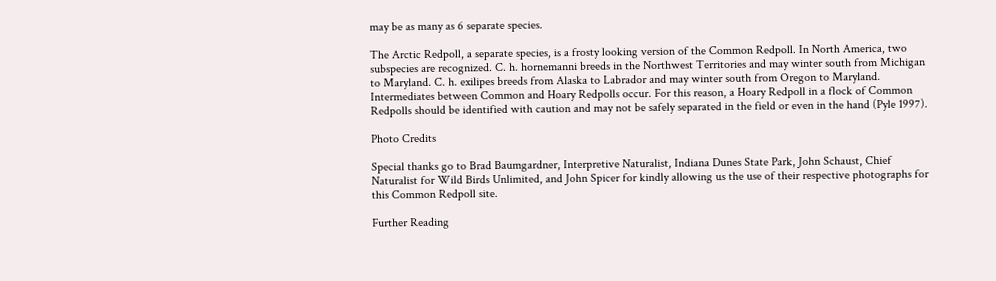may be as many as 6 separate species.

The Arctic Redpoll, a separate species, is a frosty looking version of the Common Redpoll. In North America, two subspecies are recognized. C. h. hornemanni breeds in the Northwest Territories and may winter south from Michigan to Maryland. C. h. exilipes breeds from Alaska to Labrador and may winter south from Oregon to Maryland. Intermediates between Common and Hoary Redpolls occur. For this reason, a Hoary Redpoll in a flock of Common Redpolls should be identified with caution and may not be safely separated in the field or even in the hand (Pyle 1997).

Photo Credits

Special thanks go to Brad Baumgardner, Interpretive Naturalist, Indiana Dunes State Park, John Schaust, Chief Naturalist for Wild Birds Unlimited, and John Spicer for kindly allowing us the use of their respective photographs for this Common Redpoll site.

Further Reading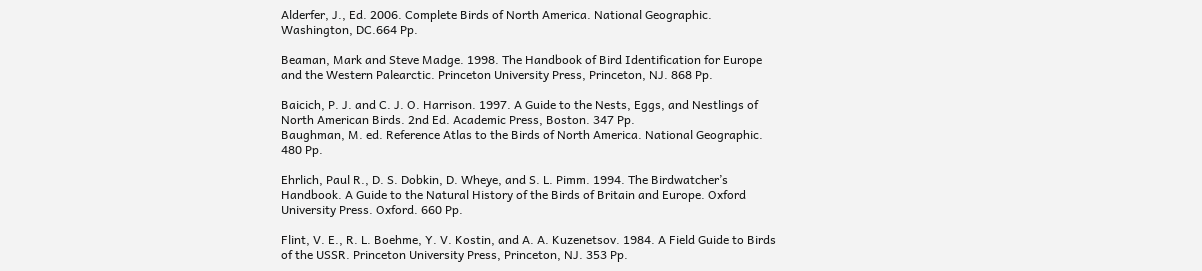Alderfer, J., Ed. 2006. Complete Birds of North America. National Geographic. Washington, DC.664 Pp.

Beaman, Mark and Steve Madge. 1998. The Handbook of Bird Identification for Europe and the Western Palearctic. Princeton University Press, Princeton, NJ. 868 Pp.

Baicich, P. J. and C. J. O. Harrison. 1997. A Guide to the Nests, Eggs, and Nestlings of North American Birds. 2nd Ed. Academic Press, Boston. 347 Pp.
Baughman, M. ed. Reference Atlas to the Birds of North America. National Geographic. 480 Pp.

Ehrlich, Paul R., D. S. Dobkin, D. Wheye, and S. L. Pimm. 1994. The Birdwatcher’s Handbook. A Guide to the Natural History of the Birds of Britain and Europe. Oxford University Press. Oxford. 660 Pp.

Flint, V. E., R. L. Boehme, Y. V. Kostin, and A. A. Kuzenetsov. 1984. A Field Guide to Birds of the USSR. Princeton University Press, Princeton, NJ. 353 Pp.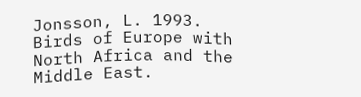Jonsson, L. 1993. Birds of Europe with North Africa and the Middle East.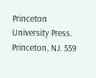Princeton University Press. Princeton, NJ. 559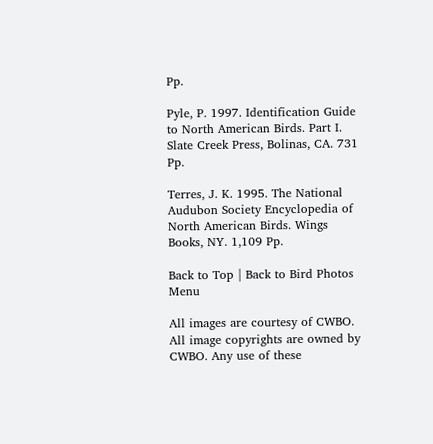Pp.

Pyle, P. 1997. Identification Guide to North American Birds. Part I. Slate Creek Press, Bolinas, CA. 731 Pp.

Terres, J. K. 1995. The National Audubon Society Encyclopedia of North American Birds. Wings Books, NY. 1,109 Pp.

Back to Top | Back to Bird Photos Menu

All images are courtesy of CWBO. All image copyrights are owned by CWBO. Any use of these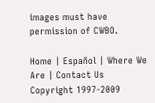images must have permission of CWBO.

Home | Español | Where We Are | Contact Us
Copyright 1997-2009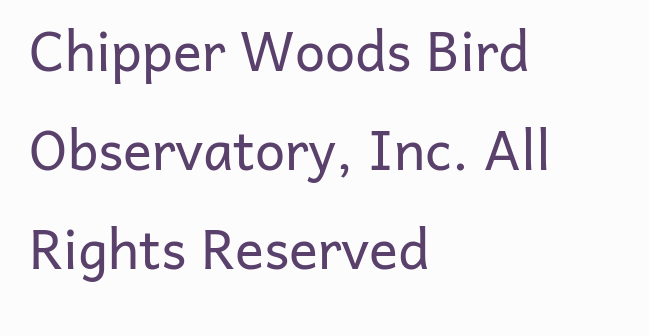Chipper Woods Bird Observatory, Inc. All Rights Reserved